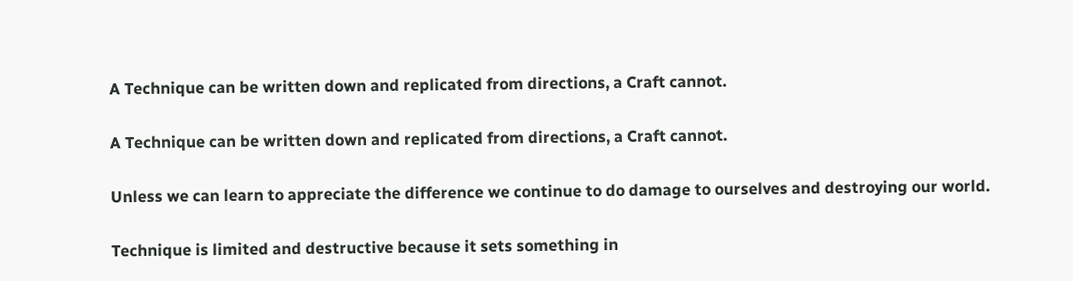A Technique can be written down and replicated from directions, a Craft cannot.

A Technique can be written down and replicated from directions, a Craft cannot.

Unless we can learn to appreciate the difference we continue to do damage to ourselves and destroying our world.

Technique is limited and destructive because it sets something in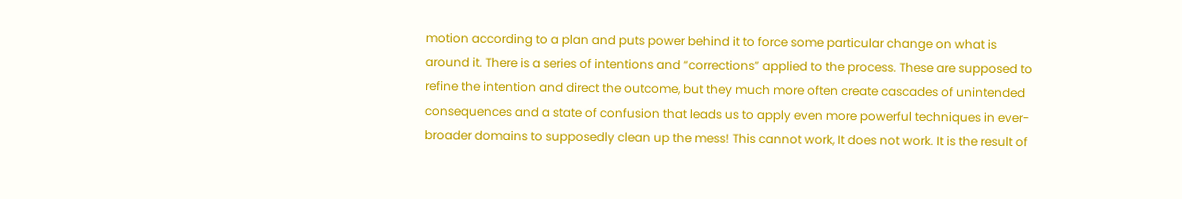motion according to a plan and puts power behind it to force some particular change on what is around it. There is a series of intentions and “corrections” applied to the process. These are supposed to refine the intention and direct the outcome, but they much more often create cascades of unintended consequences and a state of confusion that leads us to apply even more powerful techniques in ever-broader domains to supposedly clean up the mess! This cannot work, It does not work. It is the result of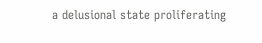a delusional state proliferating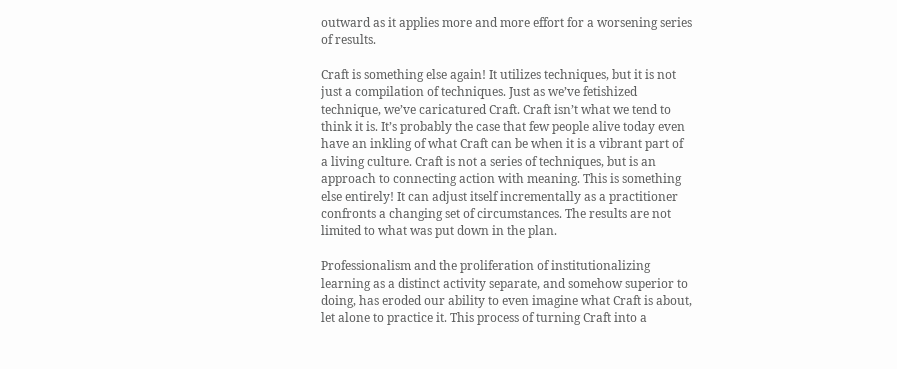outward as it applies more and more effort for a worsening series of results.

Craft is something else again! It utilizes techniques, but it is not just a compilation of techniques. Just as we’ve fetishized technique, we’ve caricatured Craft. Craft isn’t what we tend to think it is. It’s probably the case that few people alive today even have an inkling of what Craft can be when it is a vibrant part of a living culture. Craft is not a series of techniques, but is an approach to connecting action with meaning. This is something else entirely! It can adjust itself incrementally as a practitioner confronts a changing set of circumstances. The results are not limited to what was put down in the plan.

Professionalism and the proliferation of institutionalizing learning as a distinct activity separate, and somehow superior to doing, has eroded our ability to even imagine what Craft is about, let alone to practice it. This process of turning Craft into a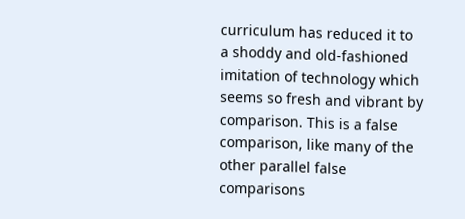curriculum has reduced it to a shoddy and old-fashioned imitation of technology which seems so fresh and vibrant by comparison. This is a false comparison, like many of the other parallel false comparisons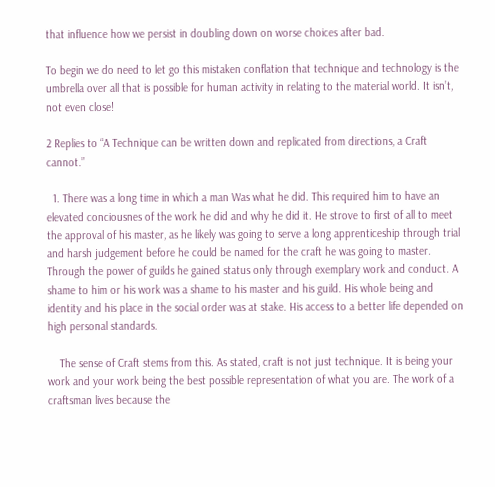that influence how we persist in doubling down on worse choices after bad.

To begin we do need to let go this mistaken conflation that technique and technology is the umbrella over all that is possible for human activity in relating to the material world. It isn’t, not even close!

2 Replies to “A Technique can be written down and replicated from directions, a Craft cannot.”

  1. There was a long time in which a man Was what he did. This required him to have an elevated conciousnes of the work he did and why he did it. He strove to first of all to meet the approval of his master, as he likely was going to serve a long apprenticeship through trial and harsh judgement before he could be named for the craft he was going to master. Through the power of guilds he gained status only through exemplary work and conduct. A shame to him or his work was a shame to his master and his guild. His whole being and identity and his place in the social order was at stake. His access to a better life depended on high personal standards.

    The sense of Craft stems from this. As stated, craft is not just technique. It is being your work and your work being the best possible representation of what you are. The work of a craftsman lives because the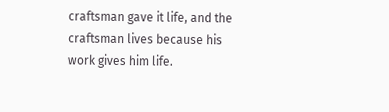craftsman gave it life, and the craftsman lives because his work gives him life.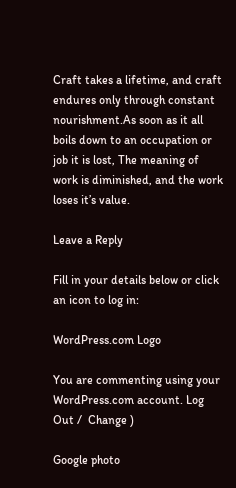Craft takes a lifetime, and craft endures only through constant nourishment.As soon as it all boils down to an occupation or job it is lost, The meaning of work is diminished, and the work loses it’s value.

Leave a Reply

Fill in your details below or click an icon to log in:

WordPress.com Logo

You are commenting using your WordPress.com account. Log Out /  Change )

Google photo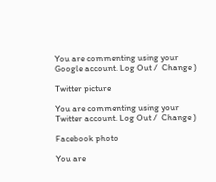You are commenting using your Google account. Log Out /  Change )

Twitter picture

You are commenting using your Twitter account. Log Out /  Change )

Facebook photo

You are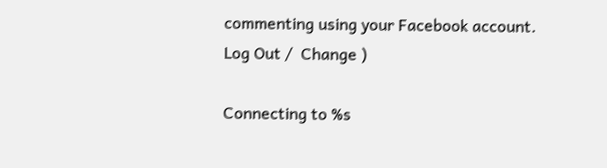commenting using your Facebook account. Log Out /  Change )

Connecting to %s